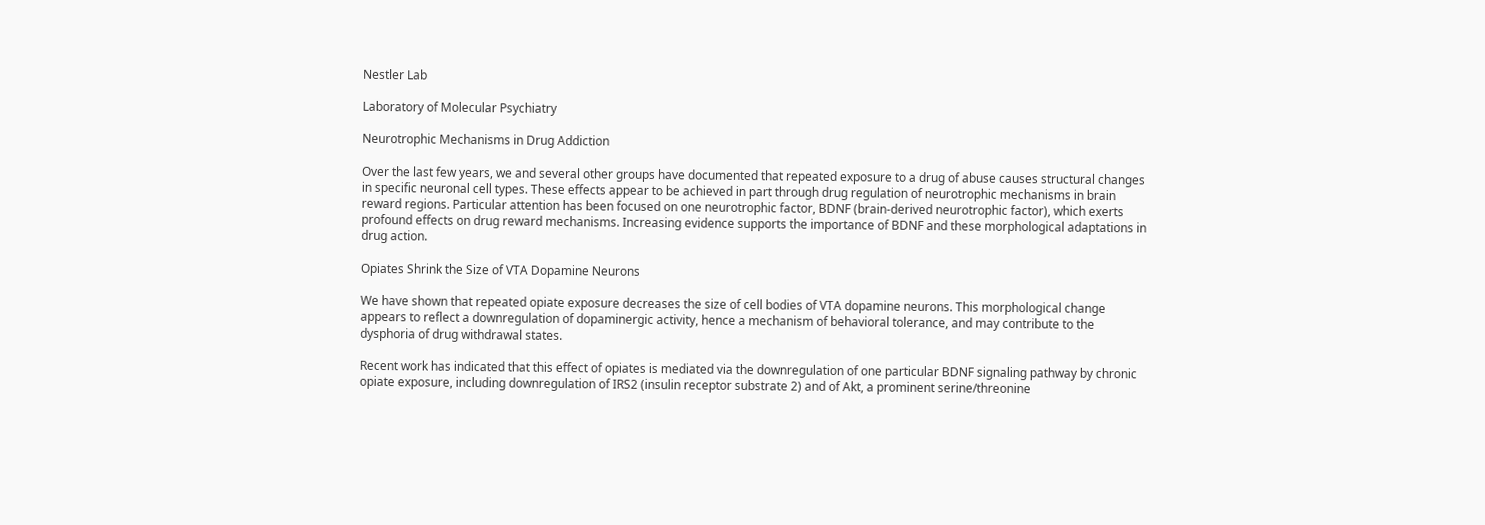Nestler Lab

Laboratory of Molecular Psychiatry

Neurotrophic Mechanisms in Drug Addiction

Over the last few years, we and several other groups have documented that repeated exposure to a drug of abuse causes structural changes in specific neuronal cell types. These effects appear to be achieved in part through drug regulation of neurotrophic mechanisms in brain reward regions. Particular attention has been focused on one neurotrophic factor, BDNF (brain-derived neurotrophic factor), which exerts profound effects on drug reward mechanisms. Increasing evidence supports the importance of BDNF and these morphological adaptations in drug action.

Opiates Shrink the Size of VTA Dopamine Neurons

We have shown that repeated opiate exposure decreases the size of cell bodies of VTA dopamine neurons. This morphological change appears to reflect a downregulation of dopaminergic activity, hence a mechanism of behavioral tolerance, and may contribute to the dysphoria of drug withdrawal states.

Recent work has indicated that this effect of opiates is mediated via the downregulation of one particular BDNF signaling pathway by chronic opiate exposure, including downregulation of IRS2 (insulin receptor substrate 2) and of Akt, a prominent serine/threonine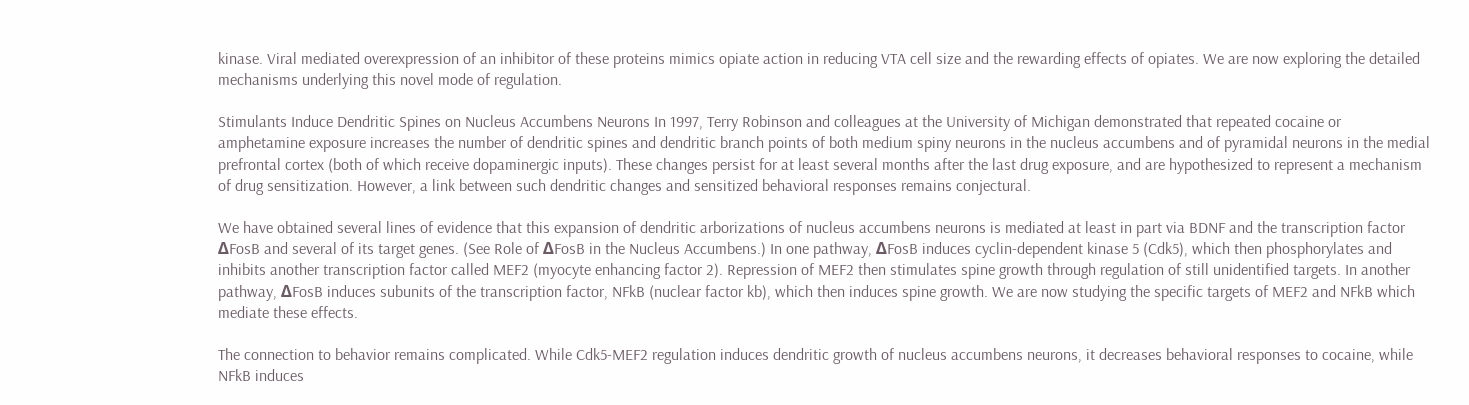kinase. Viral mediated overexpression of an inhibitor of these proteins mimics opiate action in reducing VTA cell size and the rewarding effects of opiates. We are now exploring the detailed mechanisms underlying this novel mode of regulation.

Stimulants Induce Dendritic Spines on Nucleus Accumbens Neurons In 1997, Terry Robinson and colleagues at the University of Michigan demonstrated that repeated cocaine or amphetamine exposure increases the number of dendritic spines and dendritic branch points of both medium spiny neurons in the nucleus accumbens and of pyramidal neurons in the medial prefrontal cortex (both of which receive dopaminergic inputs). These changes persist for at least several months after the last drug exposure, and are hypothesized to represent a mechanism of drug sensitization. However, a link between such dendritic changes and sensitized behavioral responses remains conjectural.

We have obtained several lines of evidence that this expansion of dendritic arborizations of nucleus accumbens neurons is mediated at least in part via BDNF and the transcription factor ΔFosB and several of its target genes. (See Role of ΔFosB in the Nucleus Accumbens.) In one pathway, ΔFosB induces cyclin-dependent kinase 5 (Cdk5), which then phosphorylates and inhibits another transcription factor called MEF2 (myocyte enhancing factor 2). Repression of MEF2 then stimulates spine growth through regulation of still unidentified targets. In another pathway, ΔFosB induces subunits of the transcription factor, NFkB (nuclear factor kb), which then induces spine growth. We are now studying the specific targets of MEF2 and NFkB which mediate these effects.

The connection to behavior remains complicated. While Cdk5-MEF2 regulation induces dendritic growth of nucleus accumbens neurons, it decreases behavioral responses to cocaine, while NFkB induces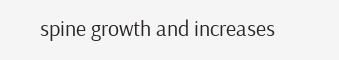spine growth and increases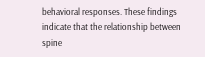behavioral responses. These findings indicate that the relationship between spine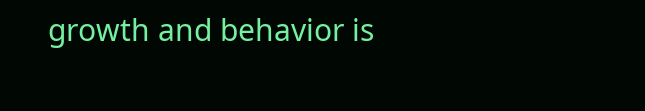growth and behavior is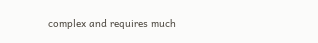complex and requires much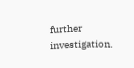further investigation.